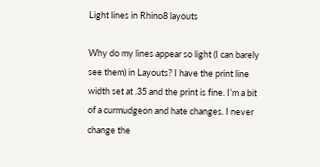Light lines in Rhino8 layouts

Why do my lines appear so light (I can barely see them) in Layouts? I have the print line width set at .35 and the print is fine. I’m a bit of a curmudgeon and hate changes. I never change the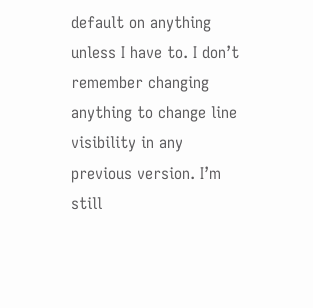default on anything unless I have to. I don’t remember changing anything to change line visibility in any previous version. I’m still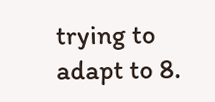trying to adapt to 8.